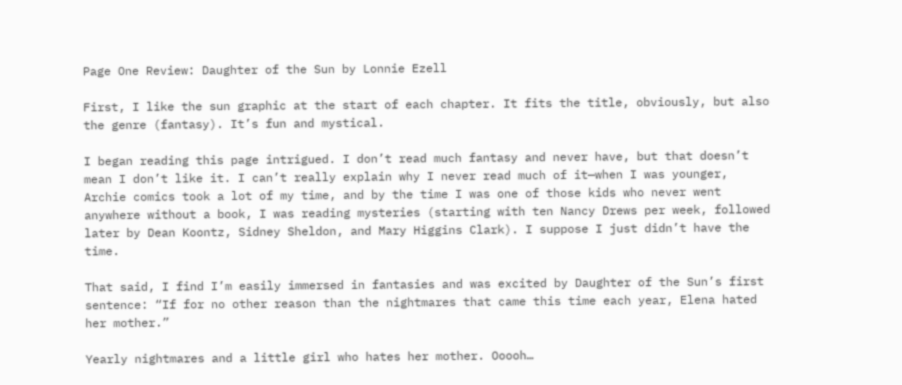Page One Review: Daughter of the Sun by Lonnie Ezell

First, I like the sun graphic at the start of each chapter. It fits the title, obviously, but also the genre (fantasy). It’s fun and mystical.

I began reading this page intrigued. I don’t read much fantasy and never have, but that doesn’t mean I don’t like it. I can’t really explain why I never read much of it—when I was younger, Archie comics took a lot of my time, and by the time I was one of those kids who never went anywhere without a book, I was reading mysteries (starting with ten Nancy Drews per week, followed later by Dean Koontz, Sidney Sheldon, and Mary Higgins Clark). I suppose I just didn’t have the time.

That said, I find I’m easily immersed in fantasies and was excited by Daughter of the Sun’s first sentence: “If for no other reason than the nightmares that came this time each year, Elena hated her mother.”

Yearly nightmares and a little girl who hates her mother. Ooooh…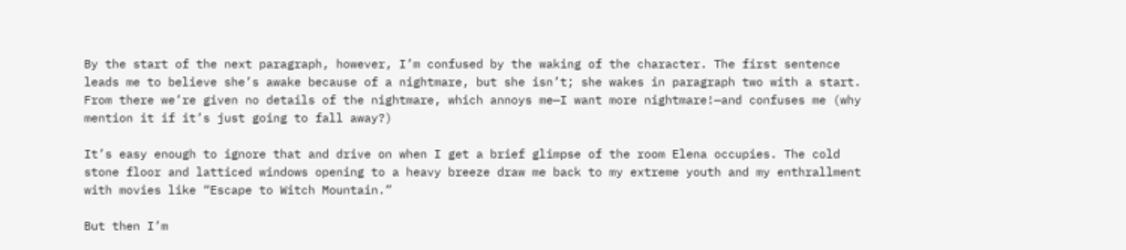By the start of the next paragraph, however, I’m confused by the waking of the character. The first sentence leads me to believe she’s awake because of a nightmare, but she isn’t; she wakes in paragraph two with a start. From there we’re given no details of the nightmare, which annoys me—I want more nightmare!—and confuses me (why mention it if it’s just going to fall away?)

It’s easy enough to ignore that and drive on when I get a brief glimpse of the room Elena occupies. The cold stone floor and latticed windows opening to a heavy breeze draw me back to my extreme youth and my enthrallment with movies like “Escape to Witch Mountain.”

But then I’m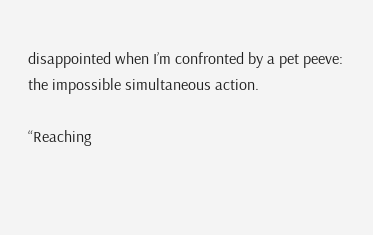disappointed when I’m confronted by a pet peeve: the impossible simultaneous action.

“Reaching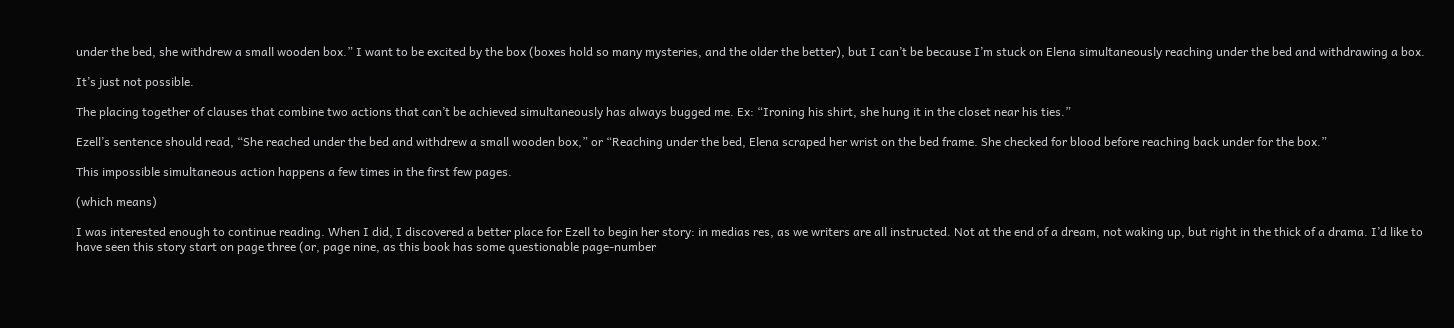under the bed, she withdrew a small wooden box.” I want to be excited by the box (boxes hold so many mysteries, and the older the better), but I can’t be because I’m stuck on Elena simultaneously reaching under the bed and withdrawing a box.

It’s just not possible.

The placing together of clauses that combine two actions that can’t be achieved simultaneously has always bugged me. Ex: “Ironing his shirt, she hung it in the closet near his ties.”

Ezell’s sentence should read, “She reached under the bed and withdrew a small wooden box,” or “Reaching under the bed, Elena scraped her wrist on the bed frame. She checked for blood before reaching back under for the box.”

This impossible simultaneous action happens a few times in the first few pages.

(which means)

I was interested enough to continue reading. When I did, I discovered a better place for Ezell to begin her story: in medias res, as we writers are all instructed. Not at the end of a dream, not waking up, but right in the thick of a drama. I’d like to have seen this story start on page three (or, page nine, as this book has some questionable page-number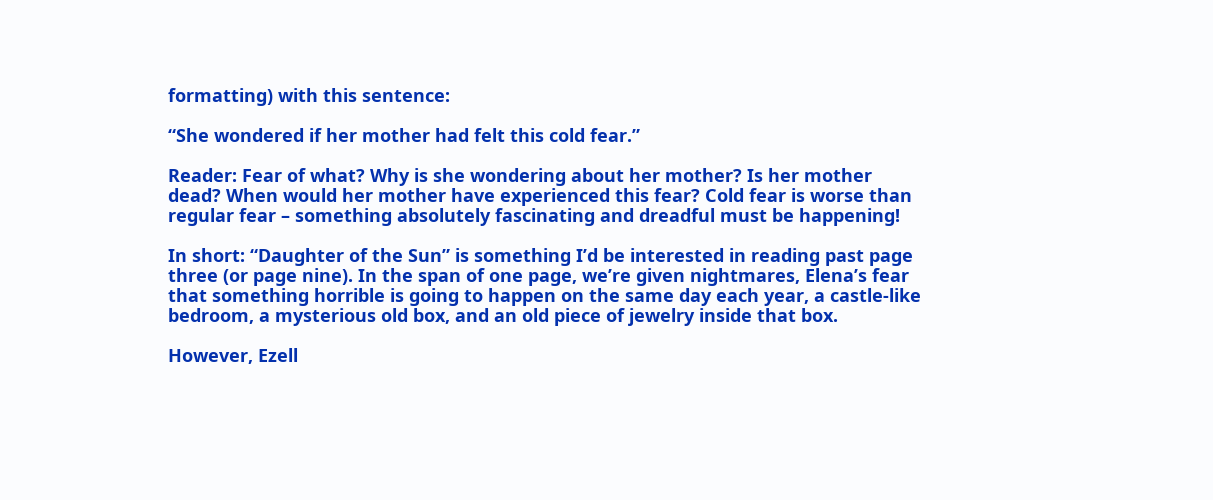formatting) with this sentence:

“She wondered if her mother had felt this cold fear.”

Reader: Fear of what? Why is she wondering about her mother? Is her mother dead? When would her mother have experienced this fear? Cold fear is worse than regular fear – something absolutely fascinating and dreadful must be happening!

In short: “Daughter of the Sun” is something I’d be interested in reading past page three (or page nine). In the span of one page, we’re given nightmares, Elena’s fear that something horrible is going to happen on the same day each year, a castle-like bedroom, a mysterious old box, and an old piece of jewelry inside that box.

However, Ezell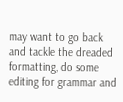may want to go back and tackle the dreaded formatting, do some editing for grammar and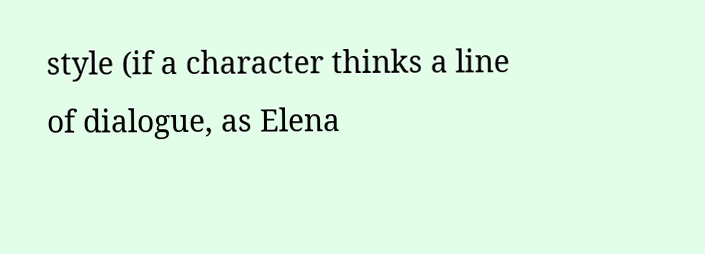style (if a character thinks a line of dialogue, as Elena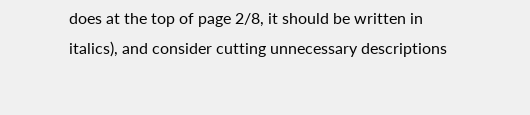does at the top of page 2/8, it should be written in italics), and consider cutting unnecessary descriptions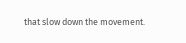that slow down the movement.